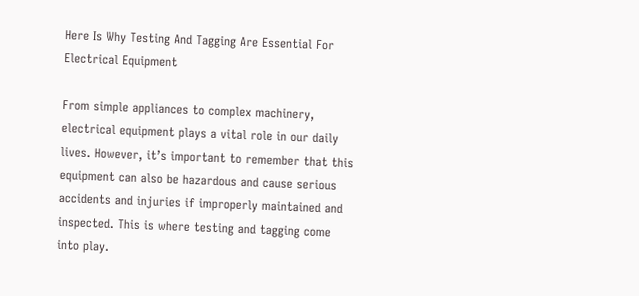Here Is Why Testing And Tagging Are Essential For Electrical Equipment

From simple appliances to complex machinery, electrical equipment plays a vital role in our daily lives. However, it’s important to remember that this equipment can also be hazardous and cause serious accidents and injuries if improperly maintained and inspected. This is where testing and tagging come into play.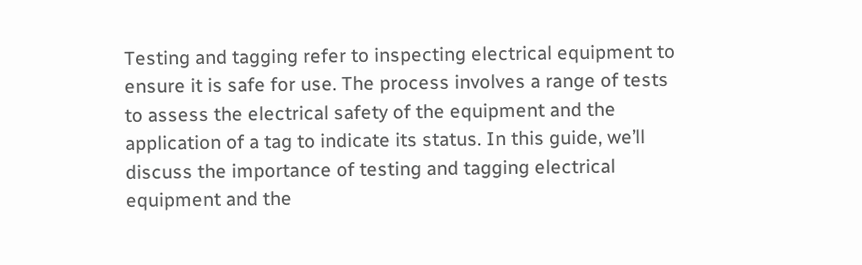Testing and tagging refer to inspecting electrical equipment to ensure it is safe for use. The process involves a range of tests to assess the electrical safety of the equipment and the application of a tag to indicate its status. In this guide, we’ll discuss the importance of testing and tagging electrical equipment and the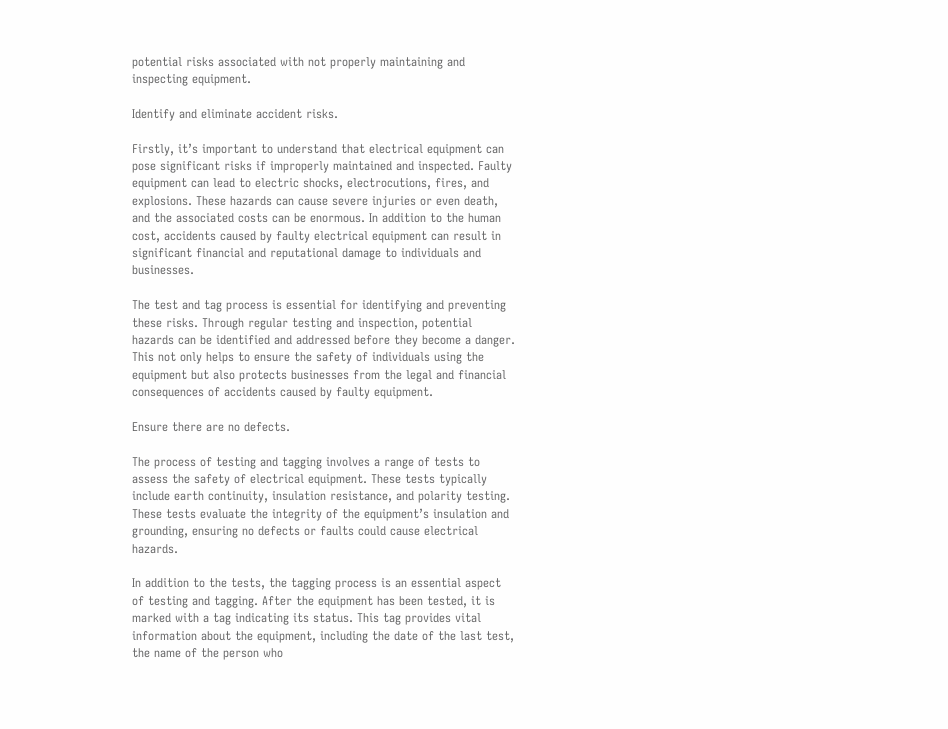potential risks associated with not properly maintaining and inspecting equipment.

Identify and eliminate accident risks.

Firstly, it’s important to understand that electrical equipment can pose significant risks if improperly maintained and inspected. Faulty equipment can lead to electric shocks, electrocutions, fires, and explosions. These hazards can cause severe injuries or even death, and the associated costs can be enormous. In addition to the human cost, accidents caused by faulty electrical equipment can result in significant financial and reputational damage to individuals and businesses.

The test and tag process is essential for identifying and preventing these risks. Through regular testing and inspection, potential hazards can be identified and addressed before they become a danger. This not only helps to ensure the safety of individuals using the equipment but also protects businesses from the legal and financial consequences of accidents caused by faulty equipment.

Ensure there are no defects.

The process of testing and tagging involves a range of tests to assess the safety of electrical equipment. These tests typically include earth continuity, insulation resistance, and polarity testing. These tests evaluate the integrity of the equipment’s insulation and grounding, ensuring no defects or faults could cause electrical hazards.

In addition to the tests, the tagging process is an essential aspect of testing and tagging. After the equipment has been tested, it is marked with a tag indicating its status. This tag provides vital information about the equipment, including the date of the last test, the name of the person who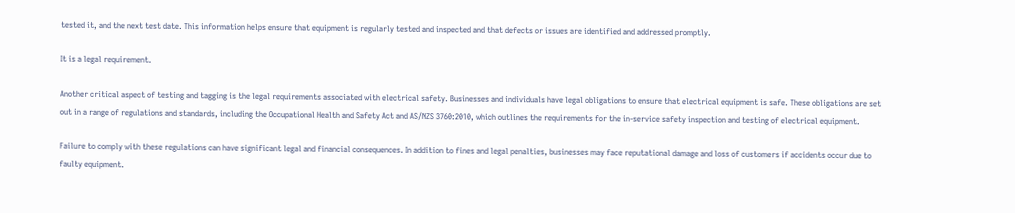tested it, and the next test date. This information helps ensure that equipment is regularly tested and inspected and that defects or issues are identified and addressed promptly.

It is a legal requirement.

Another critical aspect of testing and tagging is the legal requirements associated with electrical safety. Businesses and individuals have legal obligations to ensure that electrical equipment is safe. These obligations are set out in a range of regulations and standards, including the Occupational Health and Safety Act and AS/NZS 3760:2010, which outlines the requirements for the in-service safety inspection and testing of electrical equipment.

Failure to comply with these regulations can have significant legal and financial consequences. In addition to fines and legal penalties, businesses may face reputational damage and loss of customers if accidents occur due to faulty equipment.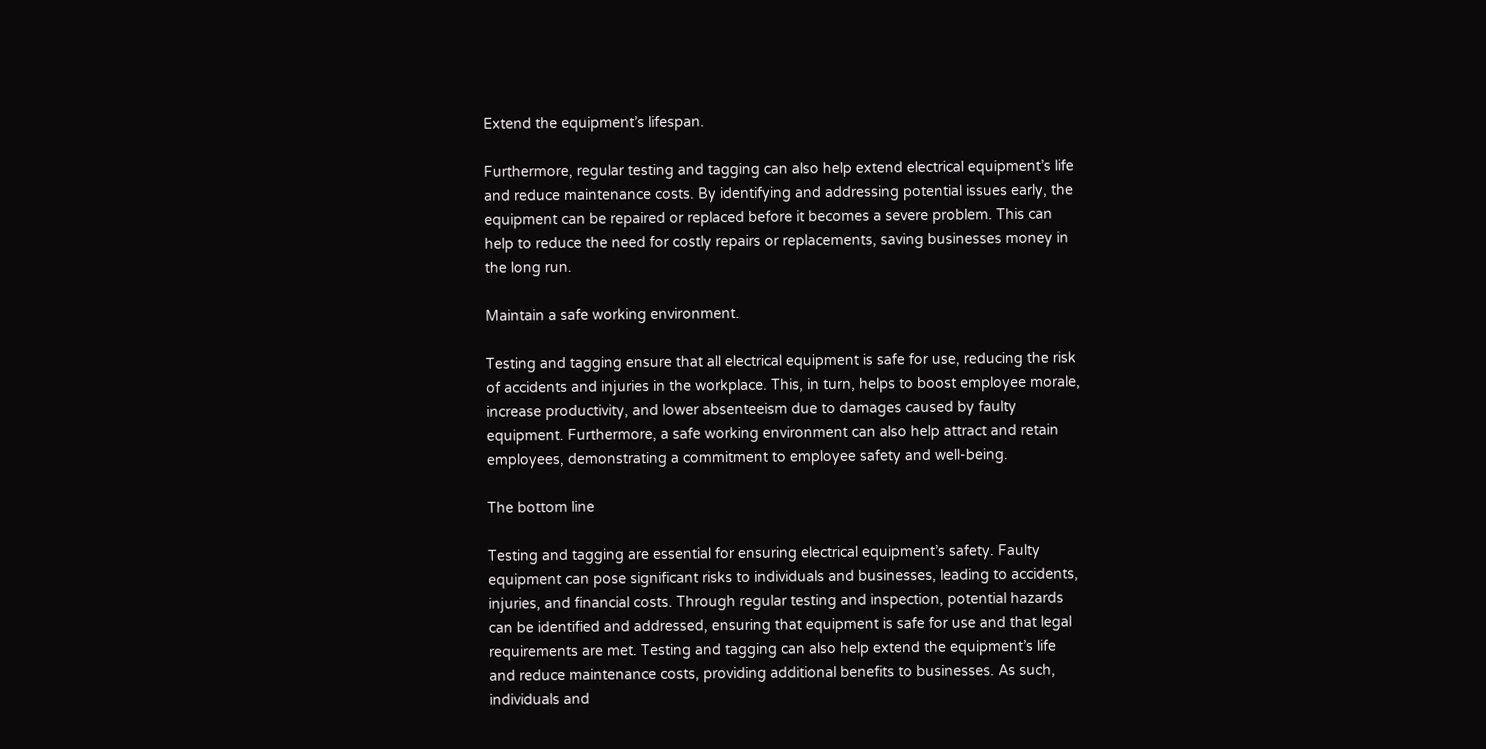Extend the equipment’s lifespan.

Furthermore, regular testing and tagging can also help extend electrical equipment’s life and reduce maintenance costs. By identifying and addressing potential issues early, the equipment can be repaired or replaced before it becomes a severe problem. This can help to reduce the need for costly repairs or replacements, saving businesses money in the long run.

Maintain a safe working environment.

Testing and tagging ensure that all electrical equipment is safe for use, reducing the risk of accidents and injuries in the workplace. This, in turn, helps to boost employee morale, increase productivity, and lower absenteeism due to damages caused by faulty equipment. Furthermore, a safe working environment can also help attract and retain employees, demonstrating a commitment to employee safety and well-being.

The bottom line

Testing and tagging are essential for ensuring electrical equipment’s safety. Faulty equipment can pose significant risks to individuals and businesses, leading to accidents, injuries, and financial costs. Through regular testing and inspection, potential hazards can be identified and addressed, ensuring that equipment is safe for use and that legal requirements are met. Testing and tagging can also help extend the equipment’s life and reduce maintenance costs, providing additional benefits to businesses. As such, individuals and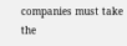companies must take the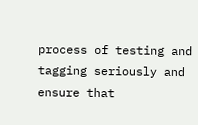process of testing and tagging seriously and ensure that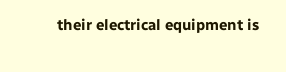their electrical equipment is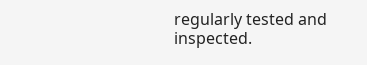regularly tested and inspected.